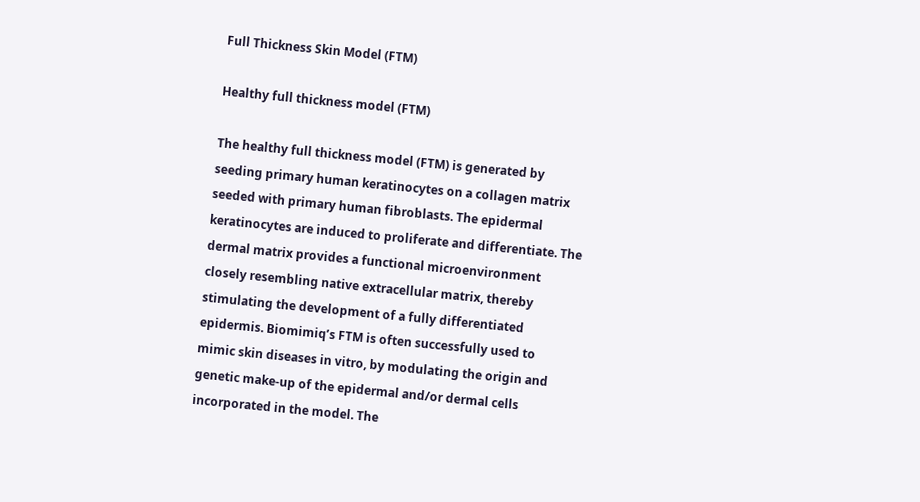Full Thickness Skin Model (FTM)

Healthy full thickness model (FTM)

The healthy full thickness model (FTM) is generated by seeding primary human keratinocytes on a collagen matrix seeded with primary human fibroblasts. The epidermal keratinocytes are induced to proliferate and differentiate. The dermal matrix provides a functional microenvironment closely resembling native extracellular matrix, thereby stimulating the development of a fully differentiated epidermis. Biomimiq’s FTM is often successfully used to mimic skin diseases in vitro, by modulating the origin and genetic make-up of the epidermal and/or dermal cells incorporated in the model. The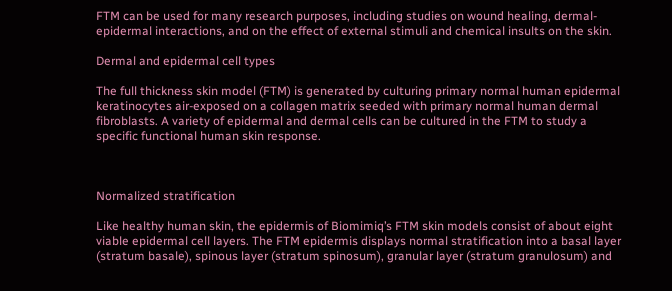FTM can be used for many research purposes, including studies on wound healing, dermal-epidermal interactions, and on the effect of external stimuli and chemical insults on the skin.

Dermal and epidermal cell types

The full thickness skin model (FTM) is generated by culturing primary normal human epidermal keratinocytes air-exposed on a collagen matrix seeded with primary normal human dermal fibroblasts. A variety of epidermal and dermal cells can be cultured in the FTM to study a specific functional human skin response.



Normalized stratification

Like healthy human skin, the epidermis of Biomimiq’s FTM skin models consist of about eight viable epidermal cell layers. The FTM epidermis displays normal stratification into a basal layer (stratum basale), spinous layer (stratum spinosum), granular layer (stratum granulosum) and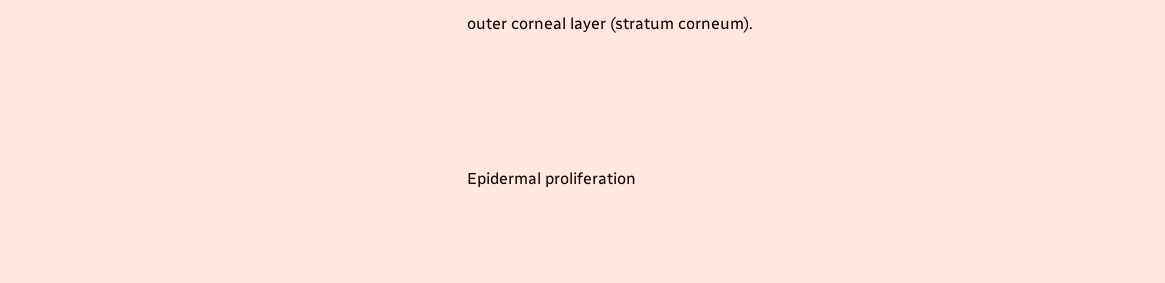outer corneal layer (stratum corneum).






Epidermal proliferation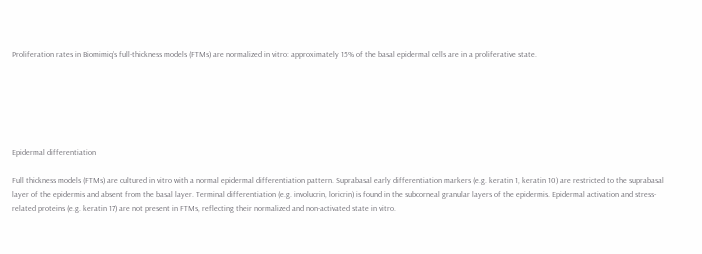Proliferation rates in Biomimiq’s full-thickness models (FTMs) are normalized in vitro: approximately 15% of the basal epidermal cells are in a proliferative state.






Epidermal differentiation

Full thickness models (FTMs) are cultured in vitro with a normal epidermal differentiation pattern. Suprabasal early differentiation markers (e.g. keratin 1, keratin 10) are restricted to the suprabasal layer of the epidermis and absent from the basal layer. Terminal differentiation (e.g. involucrin, loricrin) is found in the subcorneal granular layers of the epidermis. Epidermal activation and stress-related proteins (e.g. keratin 17) are not present in FTMs, reflecting their normalized and non-activated state in vitro.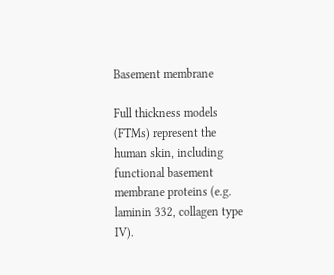Basement membrane

Full thickness models (FTMs) represent the human skin, including functional basement membrane proteins (e.g. laminin 332, collagen type IV).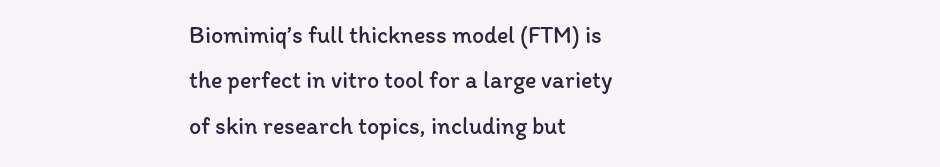Biomimiq’s full thickness model (FTM) is the perfect in vitro tool for a large variety of skin research topics, including but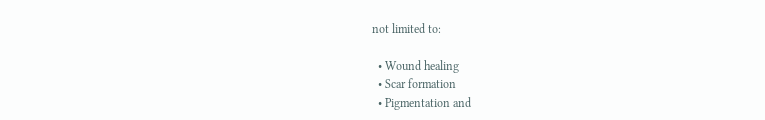not limited to:

  • Wound healing
  • Scar formation
  • Pigmentation and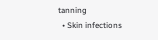tanning
  • Skin infections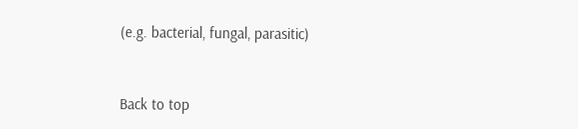(e.g. bacterial, fungal, parasitic)


Back to top